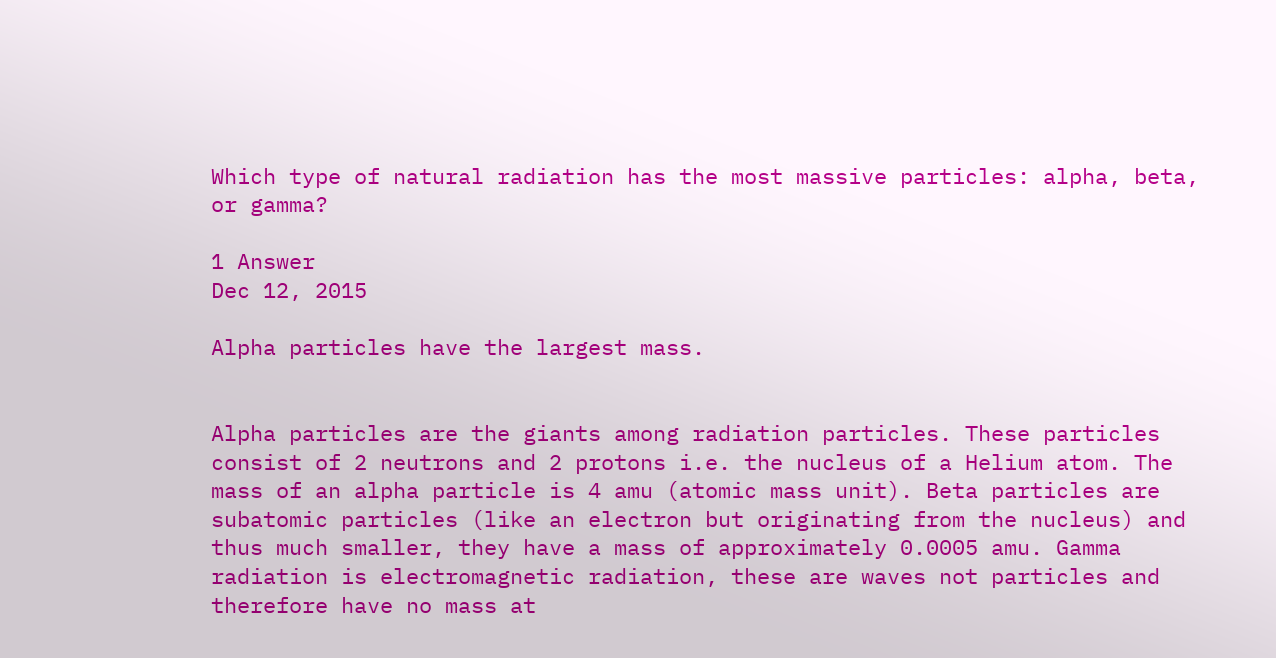Which type of natural radiation has the most massive particles: alpha, beta, or gamma?

1 Answer
Dec 12, 2015

Alpha particles have the largest mass.


Alpha particles are the giants among radiation particles. These particles consist of 2 neutrons and 2 protons i.e. the nucleus of a Helium atom. The mass of an alpha particle is 4 amu (atomic mass unit). Beta particles are subatomic particles (like an electron but originating from the nucleus) and thus much smaller, they have a mass of approximately 0.0005 amu. Gamma radiation is electromagnetic radiation, these are waves not particles and therefore have no mass at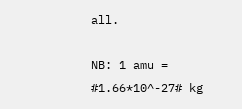all.

NB: 1 amu = #1.66*10^-27# kg